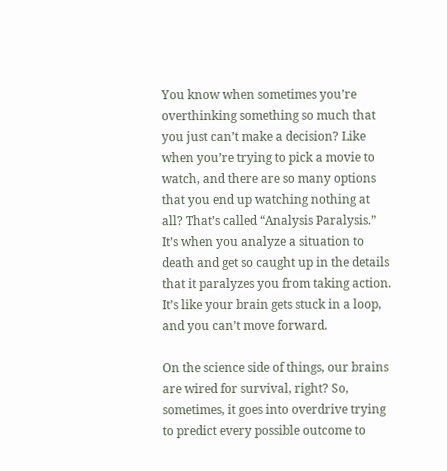You know when sometimes you’re overthinking something so much that you just can’t make a decision? Like when you’re trying to pick a movie to watch, and there are so many options that you end up watching nothing at all? That’s called “Analysis Paralysis.” It’s when you analyze a situation to death and get so caught up in the details that it paralyzes you from taking action. It’s like your brain gets stuck in a loop, and you can’t move forward.

On the science side of things, our brains are wired for survival, right? So, sometimes, it goes into overdrive trying to predict every possible outcome to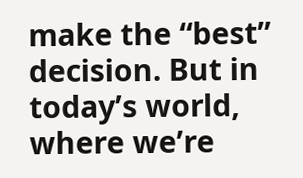make the “best” decision. But in today’s world, where we’re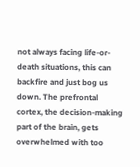not always facing life-or-death situations, this can backfire and just bog us down. The prefrontal cortex, the decision-making part of the brain, gets overwhelmed with too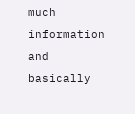much information and basically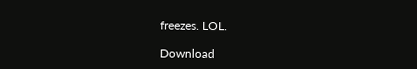freezes. LOL.

Download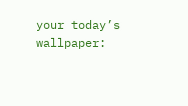your today’s wallpaper: